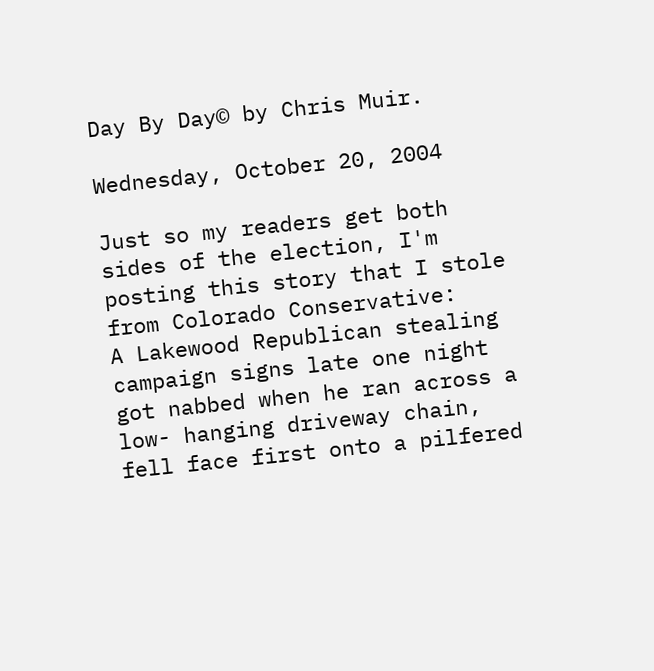Day By Day© by Chris Muir.

Wednesday, October 20, 2004

Just so my readers get both sides of the election, I'm posting this story that I stole from Colorado Conservative:
A Lakewood Republican stealing campaign signs late one night got nabbed when he ran across a low- hanging driveway chain, fell face first onto a pilfered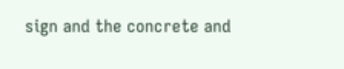sign and the concrete and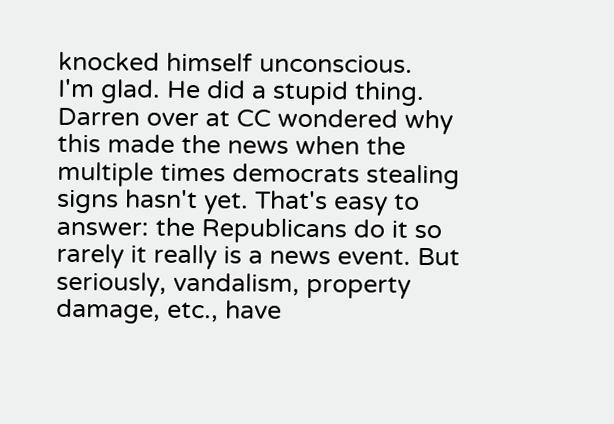knocked himself unconscious.
I'm glad. He did a stupid thing. Darren over at CC wondered why this made the news when the multiple times democrats stealing signs hasn't yet. That's easy to answer: the Republicans do it so rarely it really is a news event. But seriously, vandalism, property damage, etc., have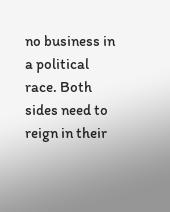no business in a political race. Both sides need to reign in their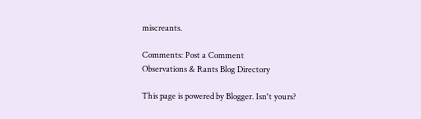miscreants.

Comments: Post a Comment
Observations & Rants Blog Directory

This page is powered by Blogger. Isn't yours?